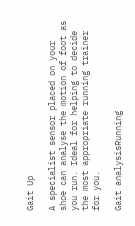Gait Up

A specialist sensor placed on your shoe can analyse the motion of foot as you run. Ideal for helping to decide the most appropriate running trainer for you.

Gait analysisRunning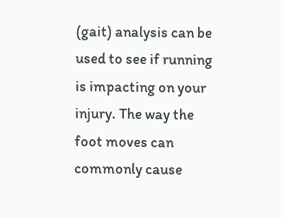(gait) analysis can be used to see if running is impacting on your injury. The way the foot moves can commonly cause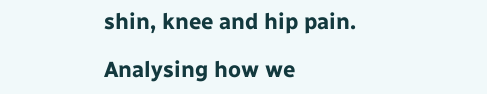shin, knee and hip pain.

Analysing how we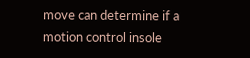move can determine if a motion control insole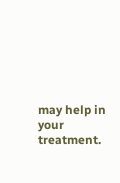may help in your treatment.